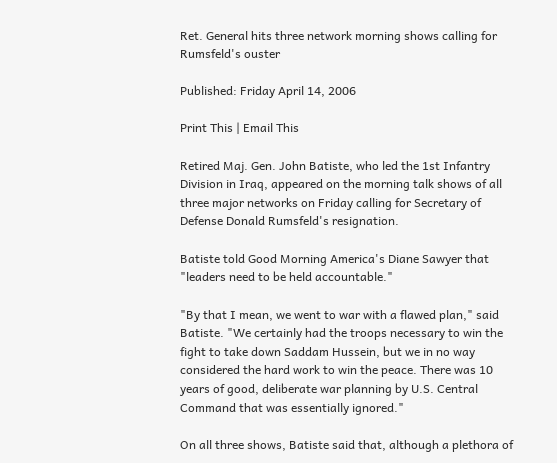Ret. General hits three network morning shows calling for Rumsfeld's ouster

Published: Friday April 14, 2006

Print This | Email This

Retired Maj. Gen. John Batiste, who led the 1st Infantry Division in Iraq, appeared on the morning talk shows of all three major networks on Friday calling for Secretary of Defense Donald Rumsfeld's resignation.

Batiste told Good Morning America's Diane Sawyer that "leaders need to be held accountable."

"By that I mean, we went to war with a flawed plan," said Batiste. "We certainly had the troops necessary to win the fight to take down Saddam Hussein, but we in no way considered the hard work to win the peace. There was 10 years of good, deliberate war planning by U.S. Central Command that was essentially ignored."

On all three shows, Batiste said that, although a plethora of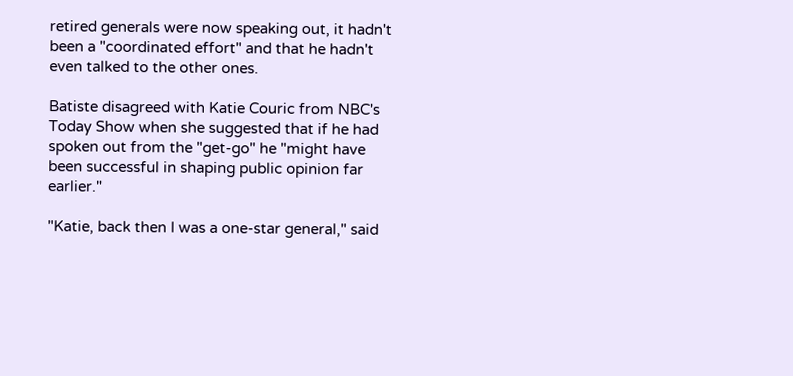retired generals were now speaking out, it hadn't been a "coordinated effort" and that he hadn't even talked to the other ones.

Batiste disagreed with Katie Couric from NBC's Today Show when she suggested that if he had spoken out from the "get-go" he "might have been successful in shaping public opinion far earlier."

"Katie, back then I was a one-star general," said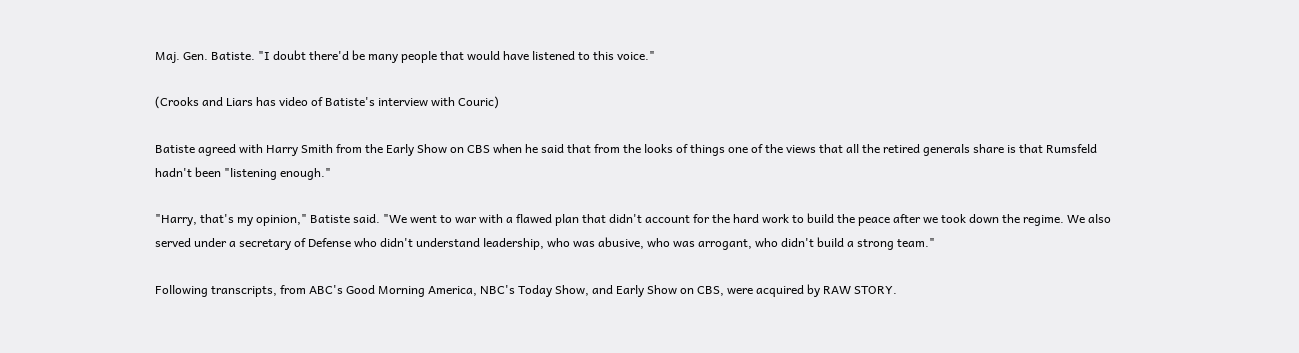Maj. Gen. Batiste. "I doubt there'd be many people that would have listened to this voice."

(Crooks and Liars has video of Batiste's interview with Couric)

Batiste agreed with Harry Smith from the Early Show on CBS when he said that from the looks of things one of the views that all the retired generals share is that Rumsfeld hadn't been "listening enough."

"Harry, that's my opinion," Batiste said. "We went to war with a flawed plan that didn't account for the hard work to build the peace after we took down the regime. We also served under a secretary of Defense who didn't understand leadership, who was abusive, who was arrogant, who didn't build a strong team."

Following transcripts, from ABC's Good Morning America, NBC's Today Show, and Early Show on CBS, were acquired by RAW STORY.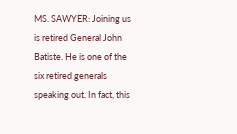MS. SAWYER: Joining us is retired General John Batiste. He is one of the six retired generals speaking out. In fact, this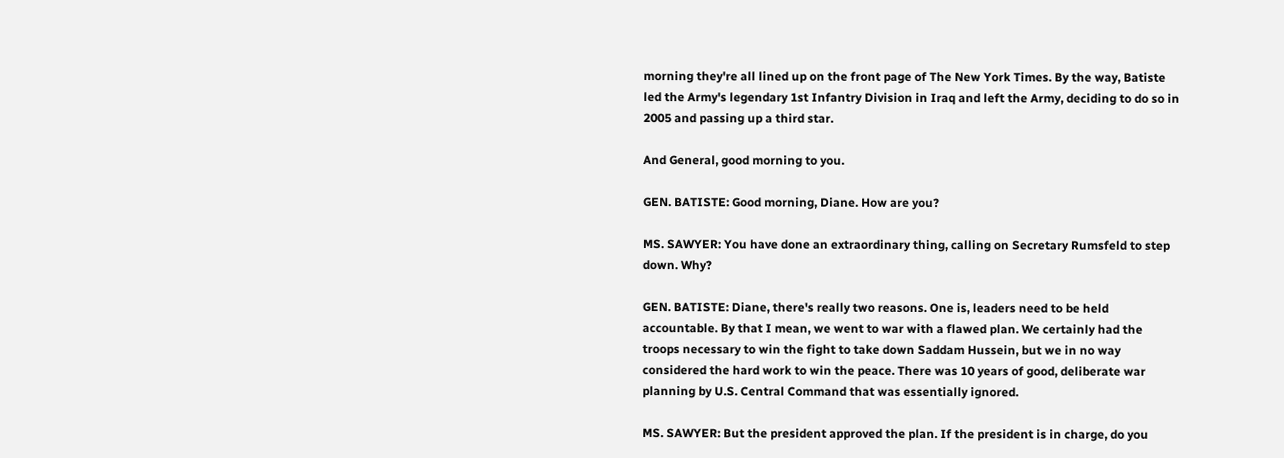morning they're all lined up on the front page of The New York Times. By the way, Batiste led the Army's legendary 1st Infantry Division in Iraq and left the Army, deciding to do so in 2005 and passing up a third star.

And General, good morning to you.

GEN. BATISTE: Good morning, Diane. How are you?

MS. SAWYER: You have done an extraordinary thing, calling on Secretary Rumsfeld to step down. Why?

GEN. BATISTE: Diane, there's really two reasons. One is, leaders need to be held accountable. By that I mean, we went to war with a flawed plan. We certainly had the troops necessary to win the fight to take down Saddam Hussein, but we in no way considered the hard work to win the peace. There was 10 years of good, deliberate war planning by U.S. Central Command that was essentially ignored.

MS. SAWYER: But the president approved the plan. If the president is in charge, do you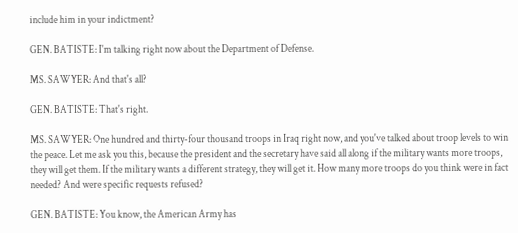include him in your indictment?

GEN. BATISTE: I'm talking right now about the Department of Defense.

MS. SAWYER: And that's all?

GEN. BATISTE: That's right.

MS. SAWYER: One hundred and thirty-four thousand troops in Iraq right now, and you've talked about troop levels to win the peace. Let me ask you this, because the president and the secretary have said all along if the military wants more troops, they will get them. If the military wants a different strategy, they will get it. How many more troops do you think were in fact needed? And were specific requests refused?

GEN. BATISTE: You know, the American Army has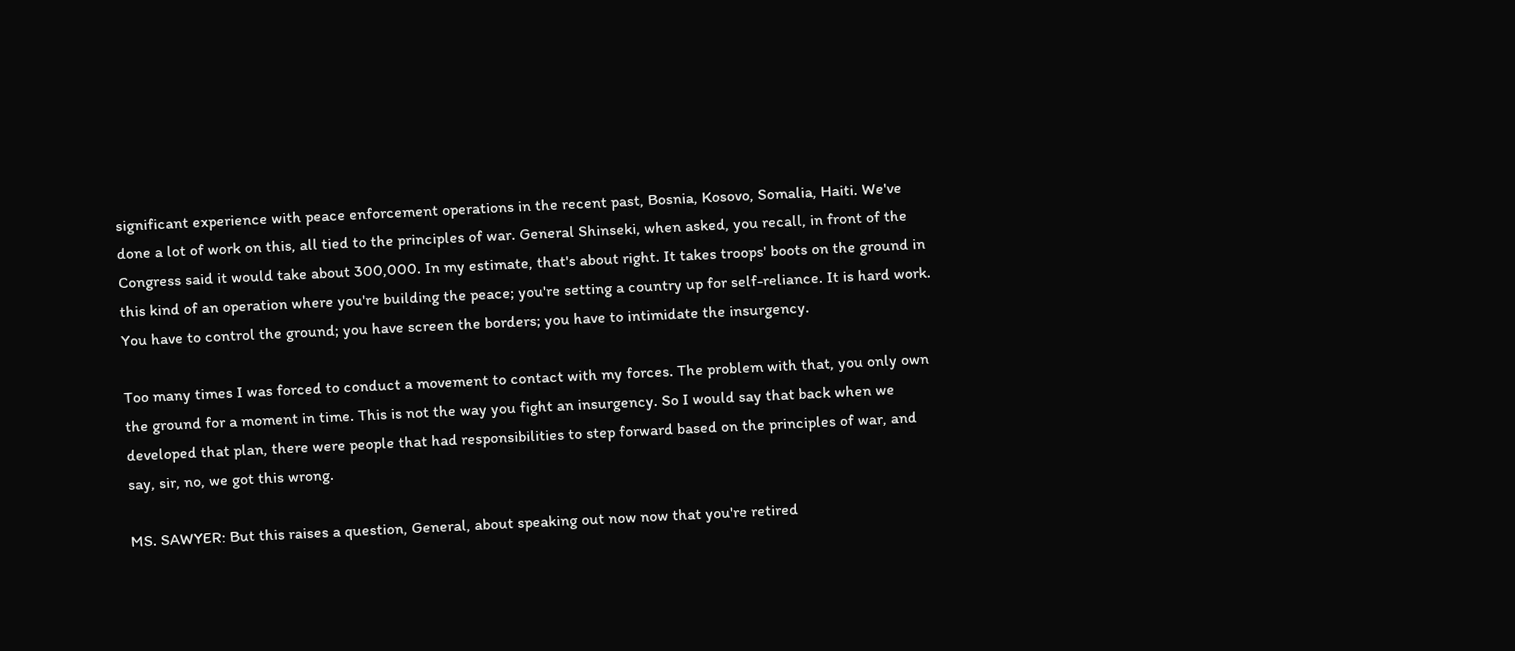significant experience with peace enforcement operations in the recent past, Bosnia, Kosovo, Somalia, Haiti. We've done a lot of work on this, all tied to the principles of war. General Shinseki, when asked, you recall, in front of the Congress said it would take about 300,000. In my estimate, that's about right. It takes troops' boots on the ground in this kind of an operation where you're building the peace; you're setting a country up for self-reliance. It is hard work. You have to control the ground; you have screen the borders; you have to intimidate the insurgency.

Too many times I was forced to conduct a movement to contact with my forces. The problem with that, you only own the ground for a moment in time. This is not the way you fight an insurgency. So I would say that back when we developed that plan, there were people that had responsibilities to step forward based on the principles of war, and say, sir, no, we got this wrong.

MS. SAWYER: But this raises a question, General, about speaking out now now that you're retired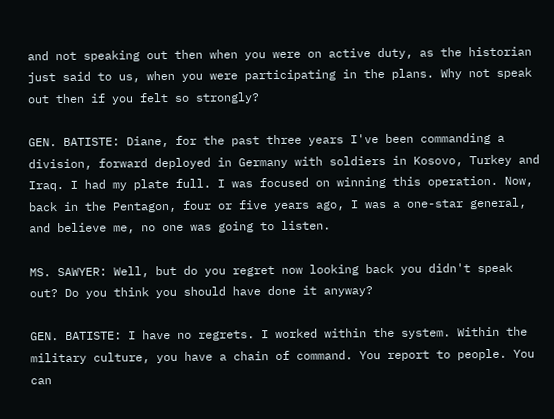and not speaking out then when you were on active duty, as the historian just said to us, when you were participating in the plans. Why not speak out then if you felt so strongly?

GEN. BATISTE: Diane, for the past three years I've been commanding a division, forward deployed in Germany with soldiers in Kosovo, Turkey and Iraq. I had my plate full. I was focused on winning this operation. Now, back in the Pentagon, four or five years ago, I was a one-star general, and believe me, no one was going to listen.

MS. SAWYER: Well, but do you regret now looking back you didn't speak out? Do you think you should have done it anyway?

GEN. BATISTE: I have no regrets. I worked within the system. Within the military culture, you have a chain of command. You report to people. You can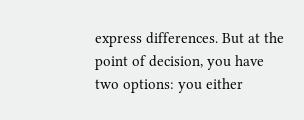express differences. But at the point of decision, you have two options: you either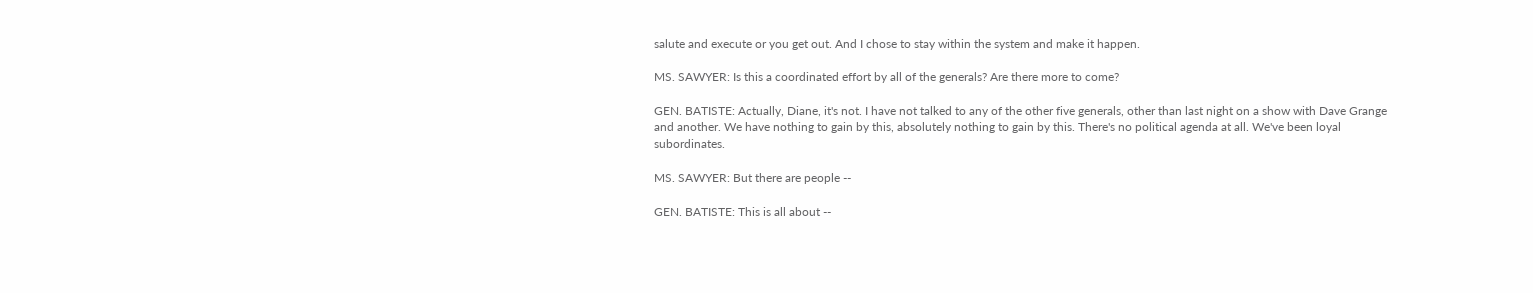salute and execute or you get out. And I chose to stay within the system and make it happen.

MS. SAWYER: Is this a coordinated effort by all of the generals? Are there more to come?

GEN. BATISTE: Actually, Diane, it's not. I have not talked to any of the other five generals, other than last night on a show with Dave Grange and another. We have nothing to gain by this, absolutely nothing to gain by this. There's no political agenda at all. We've been loyal subordinates.

MS. SAWYER: But there are people --

GEN. BATISTE: This is all about --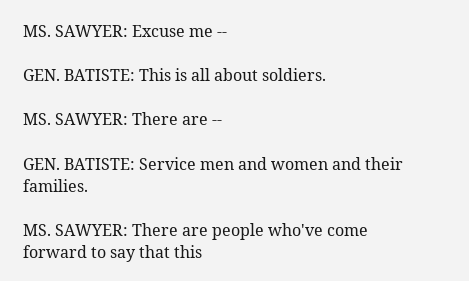MS. SAWYER: Excuse me --

GEN. BATISTE: This is all about soldiers.

MS. SAWYER: There are --

GEN. BATISTE: Service men and women and their families.

MS. SAWYER: There are people who've come forward to say that this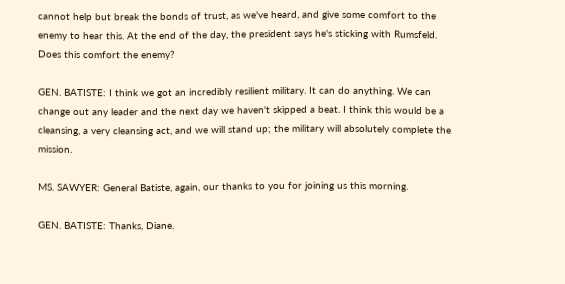cannot help but break the bonds of trust, as we've heard, and give some comfort to the enemy to hear this. At the end of the day, the president says he's sticking with Rumsfeld. Does this comfort the enemy?

GEN. BATISTE: I think we got an incredibly resilient military. It can do anything. We can change out any leader and the next day we haven't skipped a beat. I think this would be a cleansing, a very cleansing act, and we will stand up; the military will absolutely complete the mission.

MS. SAWYER: General Batiste, again, our thanks to you for joining us this morning.

GEN. BATISTE: Thanks, Diane.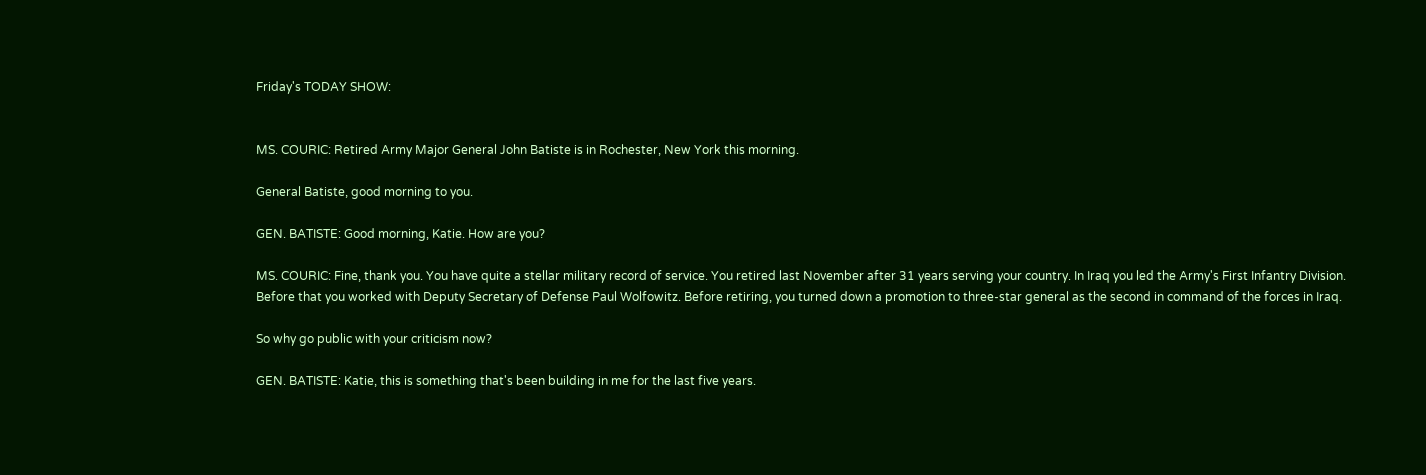Friday's TODAY SHOW:


MS. COURIC: Retired Army Major General John Batiste is in Rochester, New York this morning.

General Batiste, good morning to you.

GEN. BATISTE: Good morning, Katie. How are you?

MS. COURIC: Fine, thank you. You have quite a stellar military record of service. You retired last November after 31 years serving your country. In Iraq you led the Army's First Infantry Division. Before that you worked with Deputy Secretary of Defense Paul Wolfowitz. Before retiring, you turned down a promotion to three-star general as the second in command of the forces in Iraq.

So why go public with your criticism now?

GEN. BATISTE: Katie, this is something that's been building in me for the last five years.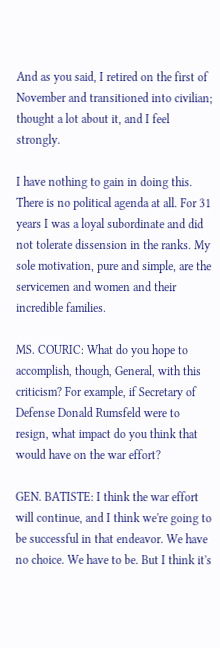And as you said, I retired on the first of November and transitioned into civilian; thought a lot about it, and I feel strongly.

I have nothing to gain in doing this. There is no political agenda at all. For 31 years I was a loyal subordinate and did not tolerate dissension in the ranks. My sole motivation, pure and simple, are the servicemen and women and their incredible families.

MS. COURIC: What do you hope to accomplish, though, General, with this criticism? For example, if Secretary of Defense Donald Rumsfeld were to resign, what impact do you think that would have on the war effort?

GEN. BATISTE: I think the war effort will continue, and I think we're going to be successful in that endeavor. We have no choice. We have to be. But I think it's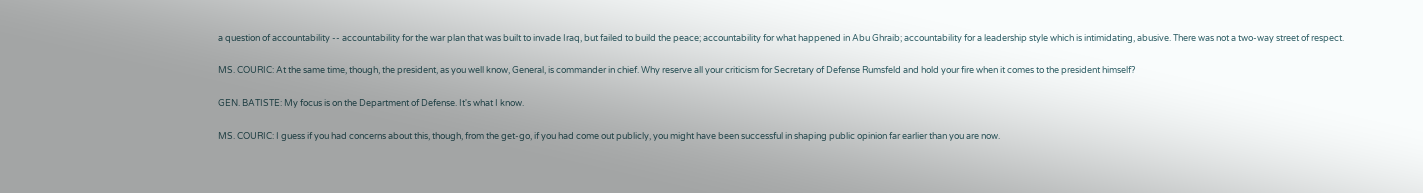a question of accountability -- accountability for the war plan that was built to invade Iraq, but failed to build the peace; accountability for what happened in Abu Ghraib; accountability for a leadership style which is intimidating, abusive. There was not a two-way street of respect.

MS. COURIC: At the same time, though, the president, as you well know, General, is commander in chief. Why reserve all your criticism for Secretary of Defense Rumsfeld and hold your fire when it comes to the president himself?

GEN. BATISTE: My focus is on the Department of Defense. It's what I know.

MS. COURIC: I guess if you had concerns about this, though, from the get-go, if you had come out publicly, you might have been successful in shaping public opinion far earlier than you are now.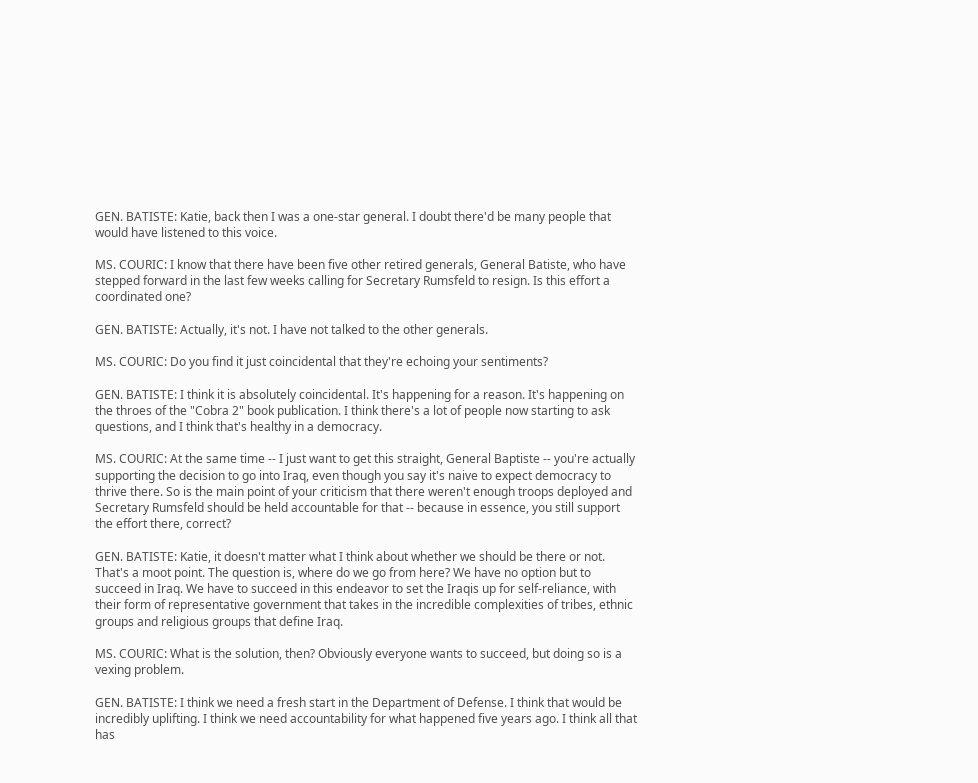GEN. BATISTE: Katie, back then I was a one-star general. I doubt there'd be many people that would have listened to this voice.

MS. COURIC: I know that there have been five other retired generals, General Batiste, who have stepped forward in the last few weeks calling for Secretary Rumsfeld to resign. Is this effort a coordinated one?

GEN. BATISTE: Actually, it's not. I have not talked to the other generals.

MS. COURIC: Do you find it just coincidental that they're echoing your sentiments?

GEN. BATISTE: I think it is absolutely coincidental. It's happening for a reason. It's happening on the throes of the "Cobra 2" book publication. I think there's a lot of people now starting to ask questions, and I think that's healthy in a democracy.

MS. COURIC: At the same time -- I just want to get this straight, General Baptiste -- you're actually supporting the decision to go into Iraq, even though you say it's naive to expect democracy to thrive there. So is the main point of your criticism that there weren't enough troops deployed and Secretary Rumsfeld should be held accountable for that -- because in essence, you still support the effort there, correct?

GEN. BATISTE: Katie, it doesn't matter what I think about whether we should be there or not. That's a moot point. The question is, where do we go from here? We have no option but to succeed in Iraq. We have to succeed in this endeavor to set the Iraqis up for self-reliance, with their form of representative government that takes in the incredible complexities of tribes, ethnic groups and religious groups that define Iraq.

MS. COURIC: What is the solution, then? Obviously everyone wants to succeed, but doing so is a vexing problem.

GEN. BATISTE: I think we need a fresh start in the Department of Defense. I think that would be incredibly uplifting. I think we need accountability for what happened five years ago. I think all that has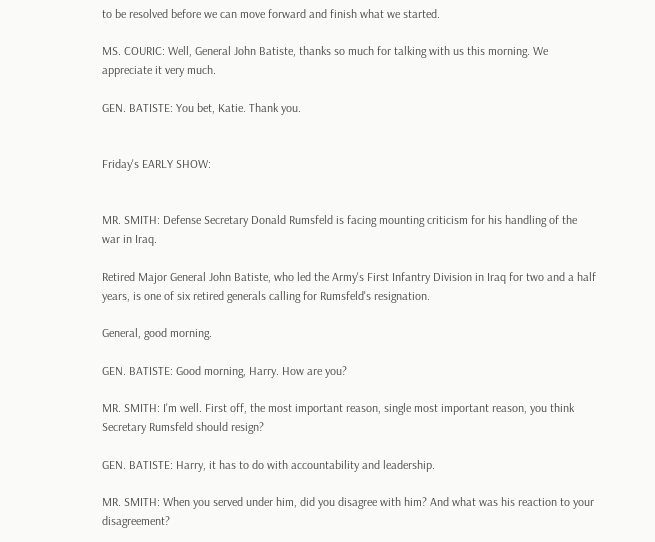to be resolved before we can move forward and finish what we started.

MS. COURIC: Well, General John Batiste, thanks so much for talking with us this morning. We appreciate it very much.

GEN. BATISTE: You bet, Katie. Thank you.


Friday's EARLY SHOW:


MR. SMITH: Defense Secretary Donald Rumsfeld is facing mounting criticism for his handling of the war in Iraq.

Retired Major General John Batiste, who led the Army's First Infantry Division in Iraq for two and a half years, is one of six retired generals calling for Rumsfeld's resignation.

General, good morning.

GEN. BATISTE: Good morning, Harry. How are you?

MR. SMITH: I'm well. First off, the most important reason, single most important reason, you think Secretary Rumsfeld should resign?

GEN. BATISTE: Harry, it has to do with accountability and leadership.

MR. SMITH: When you served under him, did you disagree with him? And what was his reaction to your disagreement?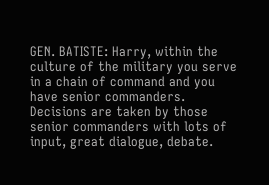GEN. BATISTE: Harry, within the culture of the military you serve in a chain of command and you have senior commanders. Decisions are taken by those senior commanders with lots of input, great dialogue, debate.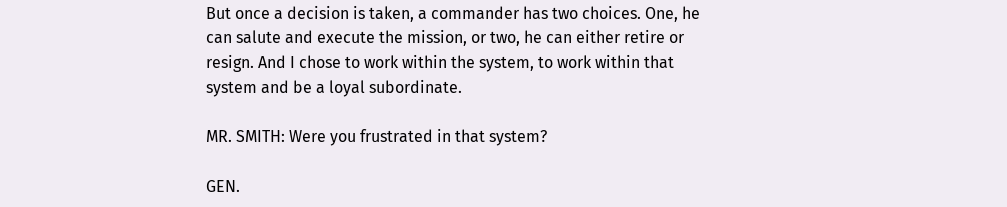But once a decision is taken, a commander has two choices. One, he can salute and execute the mission, or two, he can either retire or resign. And I chose to work within the system, to work within that system and be a loyal subordinate.

MR. SMITH: Were you frustrated in that system?

GEN.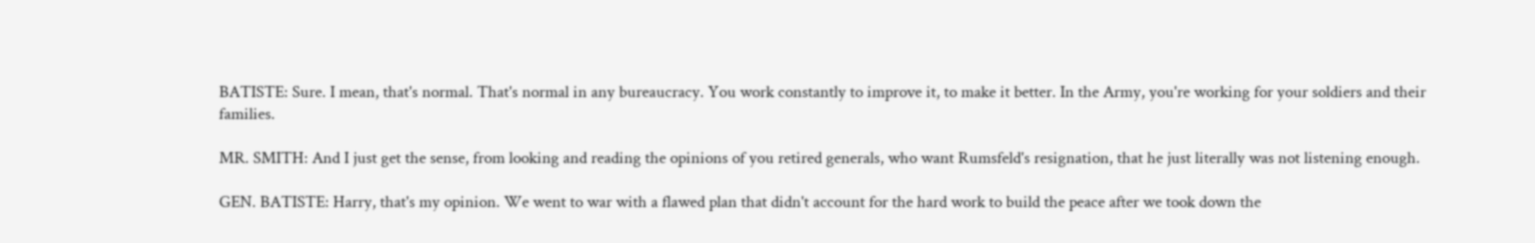BATISTE: Sure. I mean, that's normal. That's normal in any bureaucracy. You work constantly to improve it, to make it better. In the Army, you're working for your soldiers and their families.

MR. SMITH: And I just get the sense, from looking and reading the opinions of you retired generals, who want Rumsfeld's resignation, that he just literally was not listening enough.

GEN. BATISTE: Harry, that's my opinion. We went to war with a flawed plan that didn't account for the hard work to build the peace after we took down the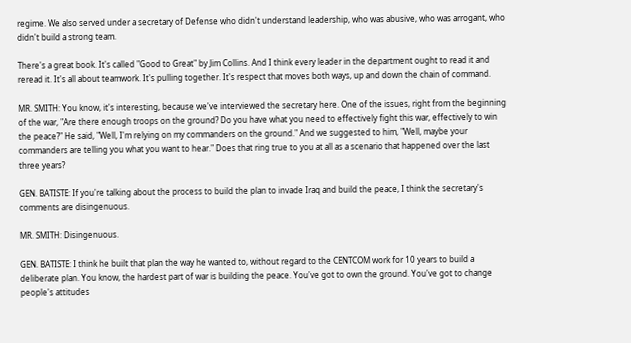regime. We also served under a secretary of Defense who didn't understand leadership, who was abusive, who was arrogant, who didn't build a strong team.

There's a great book. It's called "Good to Great" by Jim Collins. And I think every leader in the department ought to read it and reread it. It's all about teamwork. It's pulling together. It's respect that moves both ways, up and down the chain of command.

MR. SMITH: You know, it's interesting, because we've interviewed the secretary here. One of the issues, right from the beginning of the war, "Are there enough troops on the ground? Do you have what you need to effectively fight this war, effectively to win the peace?" He said, "Well, I'm relying on my commanders on the ground." And we suggested to him, "Well, maybe your commanders are telling you what you want to hear." Does that ring true to you at all as a scenario that happened over the last three years?

GEN. BATISTE: If you're talking about the process to build the plan to invade Iraq and build the peace, I think the secretary's comments are disingenuous.

MR. SMITH: Disingenuous.

GEN. BATISTE: I think he built that plan the way he wanted to, without regard to the CENTCOM work for 10 years to build a deliberate plan. You know, the hardest part of war is building the peace. You've got to own the ground. You've got to change people's attitudes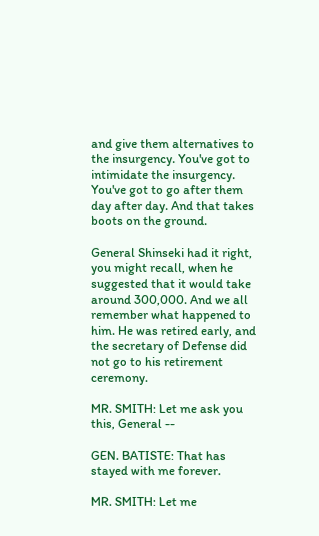and give them alternatives to the insurgency. You've got to intimidate the insurgency. You've got to go after them day after day. And that takes boots on the ground.

General Shinseki had it right, you might recall, when he suggested that it would take around 300,000. And we all remember what happened to him. He was retired early, and the secretary of Defense did not go to his retirement ceremony.

MR. SMITH: Let me ask you this, General --

GEN. BATISTE: That has stayed with me forever.

MR. SMITH: Let me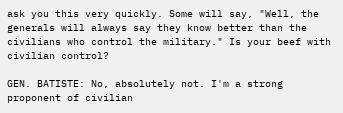ask you this very quickly. Some will say, "Well, the generals will always say they know better than the civilians who control the military." Is your beef with civilian control?

GEN. BATISTE: No, absolutely not. I'm a strong proponent of civilian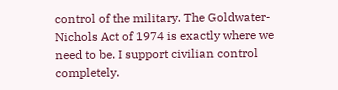control of the military. The Goldwater-Nichols Act of 1974 is exactly where we need to be. I support civilian control completely.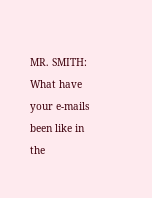MR. SMITH: What have your e-mails been like in the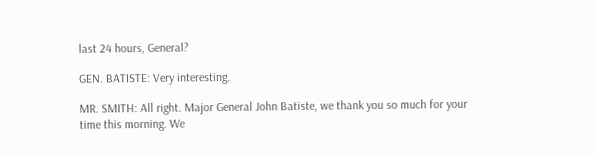last 24 hours, General?

GEN. BATISTE: Very interesting.

MR. SMITH: All right. Major General John Batiste, we thank you so much for your time this morning. We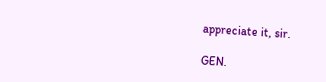appreciate it, sir.

GEN.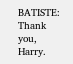BATISTE: Thank you, Harry.